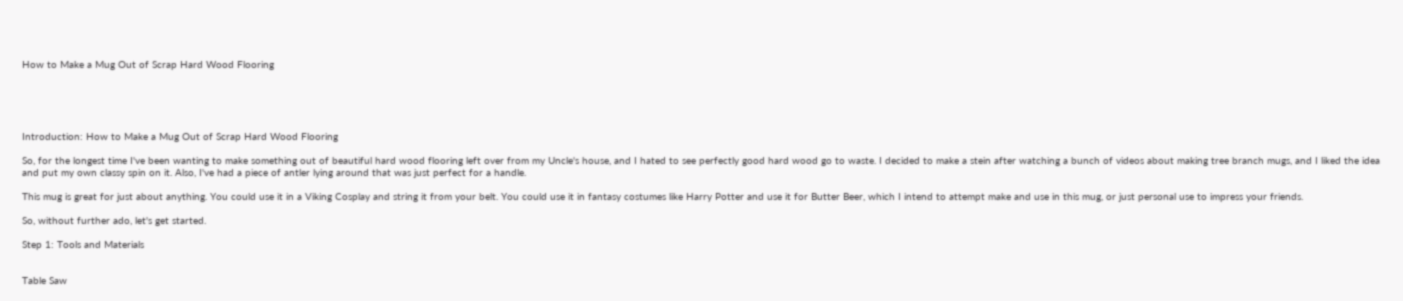How to Make a Mug Out of Scrap Hard Wood Flooring





Introduction: How to Make a Mug Out of Scrap Hard Wood Flooring

So, for the longest time I've been wanting to make something out of beautiful hard wood flooring left over from my Uncle's house, and I hated to see perfectly good hard wood go to waste. I decided to make a stein after watching a bunch of videos about making tree branch mugs, and I liked the idea and put my own classy spin on it. Also, I've had a piece of antler lying around that was just perfect for a handle.

This mug is great for just about anything. You could use it in a Viking Cosplay and string it from your belt. You could use it in fantasy costumes like Harry Potter and use it for Butter Beer, which I intend to attempt make and use in this mug, or just personal use to impress your friends.

So, without further ado, let's get started.

Step 1: Tools and Materials


Table Saw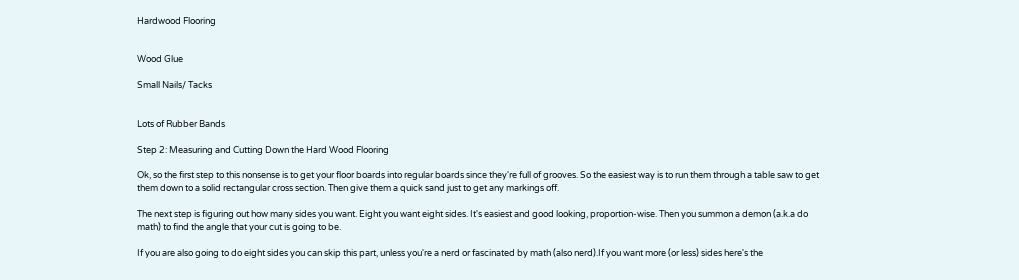Hardwood Flooring


Wood Glue

Small Nails/ Tacks


Lots of Rubber Bands

Step 2: Measuring and Cutting Down the Hard Wood Flooring

Ok, so the first step to this nonsense is to get your floor boards into regular boards since they're full of grooves. So the easiest way is to run them through a table saw to get them down to a solid rectangular cross section. Then give them a quick sand just to get any markings off.

The next step is figuring out how many sides you want. Eight you want eight sides. It's easiest and good looking, proportion-wise. Then you summon a demon (a.k.a do math) to find the angle that your cut is going to be.

If you are also going to do eight sides you can skip this part, unless you're a nerd or fascinated by math (also nerd).If you want more (or less) sides here's the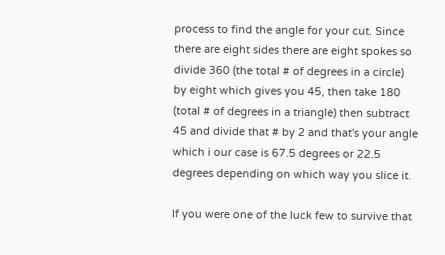process to find the angle for your cut. Since there are eight sides there are eight spokes so divide 360 (the total # of degrees in a circle) by eight which gives you 45, then take 180 (total # of degrees in a triangle) then subtract 45 and divide that # by 2 and that's your angle which i our case is 67.5 degrees or 22.5 degrees depending on which way you slice it.

If you were one of the luck few to survive that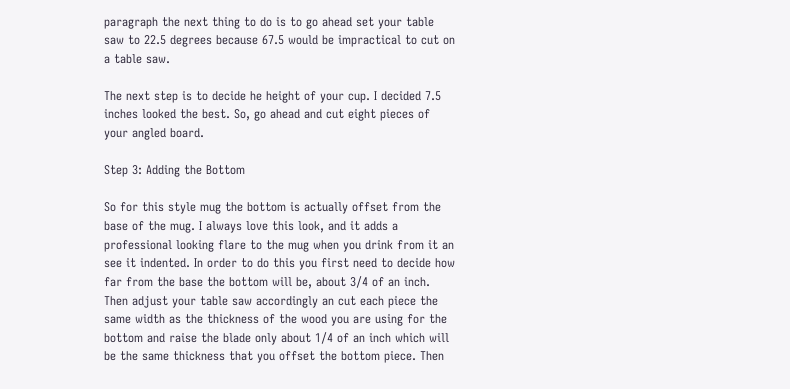paragraph the next thing to do is to go ahead set your table saw to 22.5 degrees because 67.5 would be impractical to cut on a table saw.

The next step is to decide he height of your cup. I decided 7.5 inches looked the best. So, go ahead and cut eight pieces of your angled board.

Step 3: Adding the Bottom

So for this style mug the bottom is actually offset from the base of the mug. I always love this look, and it adds a professional looking flare to the mug when you drink from it an see it indented. In order to do this you first need to decide how far from the base the bottom will be, about 3/4 of an inch. Then adjust your table saw accordingly an cut each piece the same width as the thickness of the wood you are using for the bottom and raise the blade only about 1/4 of an inch which will be the same thickness that you offset the bottom piece. Then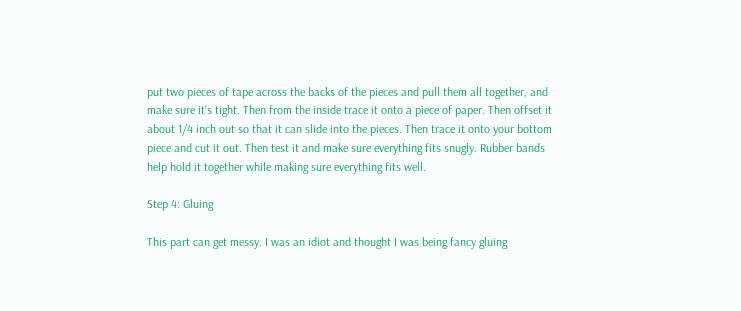put two pieces of tape across the backs of the pieces and pull them all together, and make sure it's tight. Then from the inside trace it onto a piece of paper. Then offset it about 1/4 inch out so that it can slide into the pieces. Then trace it onto your bottom piece and cut it out. Then test it and make sure everything fits snugly. Rubber bands help hold it together while making sure everything fits well.

Step 4: Gluing

This part can get messy. I was an idiot and thought I was being fancy gluing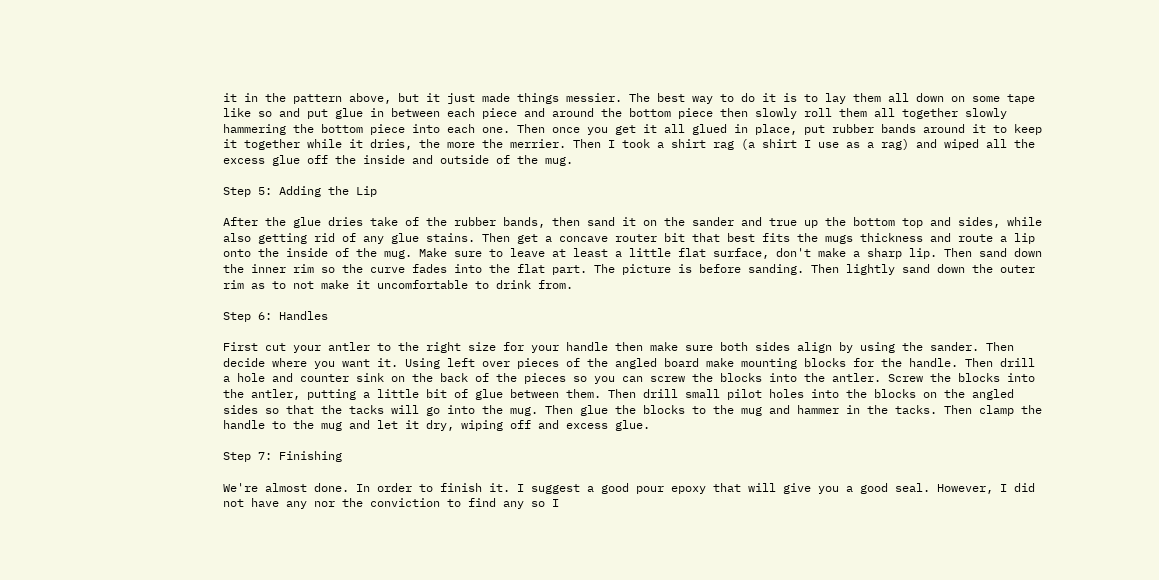it in the pattern above, but it just made things messier. The best way to do it is to lay them all down on some tape like so and put glue in between each piece and around the bottom piece then slowly roll them all together slowly hammering the bottom piece into each one. Then once you get it all glued in place, put rubber bands around it to keep it together while it dries, the more the merrier. Then I took a shirt rag (a shirt I use as a rag) and wiped all the excess glue off the inside and outside of the mug.

Step 5: Adding the Lip

After the glue dries take of the rubber bands, then sand it on the sander and true up the bottom top and sides, while also getting rid of any glue stains. Then get a concave router bit that best fits the mugs thickness and route a lip onto the inside of the mug. Make sure to leave at least a little flat surface, don't make a sharp lip. Then sand down the inner rim so the curve fades into the flat part. The picture is before sanding. Then lightly sand down the outer rim as to not make it uncomfortable to drink from.

Step 6: Handles

First cut your antler to the right size for your handle then make sure both sides align by using the sander. Then decide where you want it. Using left over pieces of the angled board make mounting blocks for the handle. Then drill a hole and counter sink on the back of the pieces so you can screw the blocks into the antler. Screw the blocks into the antler, putting a little bit of glue between them. Then drill small pilot holes into the blocks on the angled sides so that the tacks will go into the mug. Then glue the blocks to the mug and hammer in the tacks. Then clamp the handle to the mug and let it dry, wiping off and excess glue.

Step 7: Finishing

We're almost done. In order to finish it. I suggest a good pour epoxy that will give you a good seal. However, I did not have any nor the conviction to find any so I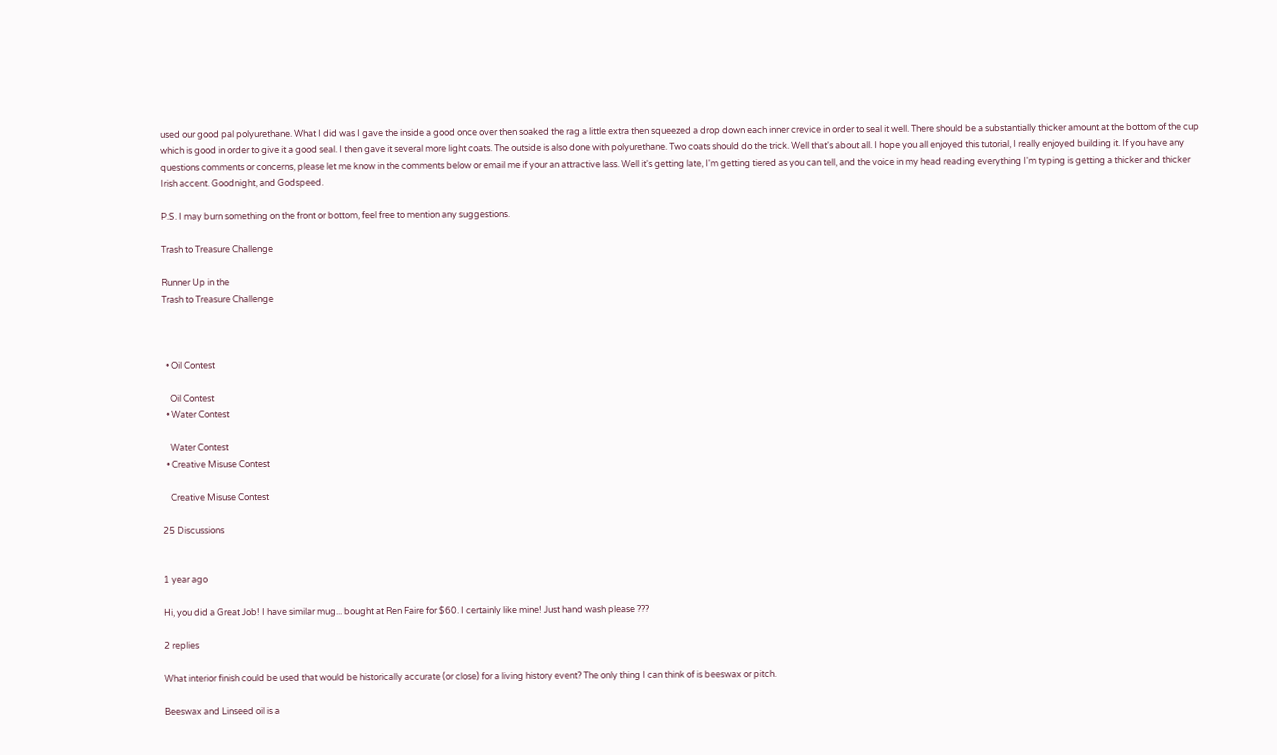used our good pal polyurethane. What I did was I gave the inside a good once over then soaked the rag a little extra then squeezed a drop down each inner crevice in order to seal it well. There should be a substantially thicker amount at the bottom of the cup which is good in order to give it a good seal. I then gave it several more light coats. The outside is also done with polyurethane. Two coats should do the trick. Well that's about all. I hope you all enjoyed this tutorial, I really enjoyed building it. If you have any questions comments or concerns, please let me know in the comments below or email me if your an attractive lass. Well it's getting late, I'm getting tiered as you can tell, and the voice in my head reading everything I'm typing is getting a thicker and thicker Irish accent. Goodnight, and Godspeed.

P.S. I may burn something on the front or bottom, feel free to mention any suggestions.

Trash to Treasure Challenge

Runner Up in the
Trash to Treasure Challenge



  • Oil Contest

    Oil Contest
  • Water Contest

    Water Contest
  • Creative Misuse Contest

    Creative Misuse Contest

25 Discussions


1 year ago

Hi, you did a Great Job! I have similar mug... bought at Ren Faire for $60. I certainly like mine! Just hand wash please ???

2 replies

What interior finish could be used that would be historically accurate (or close) for a living history event? The only thing I can think of is beeswax or pitch.

Beeswax and Linseed oil is a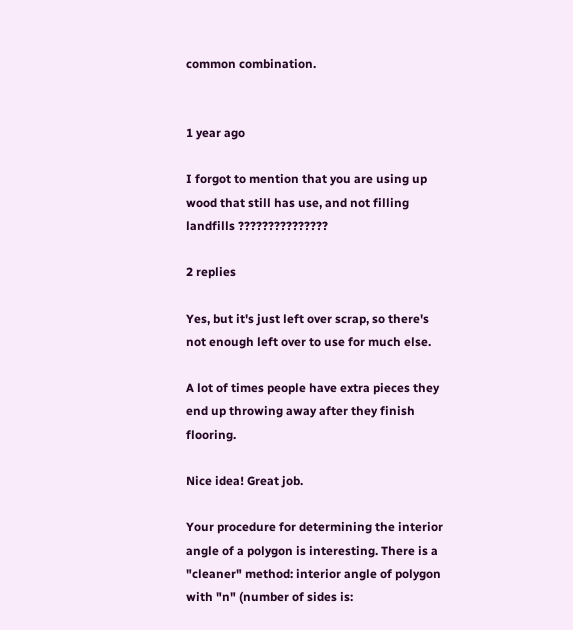common combination.


1 year ago

I forgot to mention that you are using up wood that still has use, and not filling landfills ???????????????

2 replies

Yes, but it's just left over scrap, so there's not enough left over to use for much else.

A lot of times people have extra pieces they end up throwing away after they finish flooring.

Nice idea! Great job.

Your procedure for determining the interior angle of a polygon is interesting. There is a "cleaner" method: interior angle of polygon with "n" (number of sides is: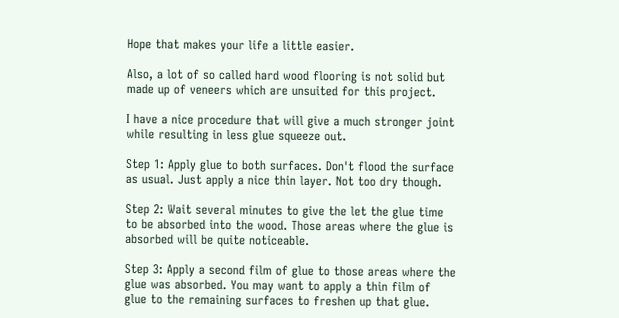Hope that makes your life a little easier.

Also, a lot of so called hard wood flooring is not solid but made up of veneers which are unsuited for this project.

I have a nice procedure that will give a much stronger joint while resulting in less glue squeeze out.

Step 1: Apply glue to both surfaces. Don't flood the surface as usual. Just apply a nice thin layer. Not too dry though.

Step 2: Wait several minutes to give the let the glue time to be absorbed into the wood. Those areas where the glue is absorbed will be quite noticeable.

Step 3: Apply a second film of glue to those areas where the glue was absorbed. You may want to apply a thin film of glue to the remaining surfaces to freshen up that glue.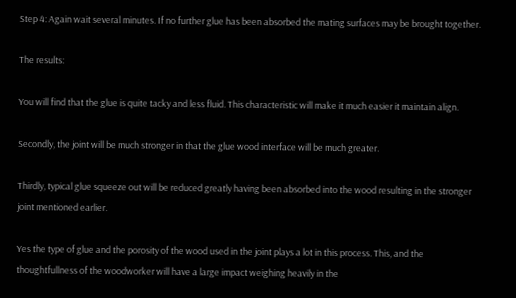Step 4: Again wait several minutes. If no further glue has been absorbed the mating surfaces may be brought together.

The results:

You will find that the glue is quite tacky and less fluid. This characteristic will make it much easier it maintain align.

Secondly, the joint will be much stronger in that the glue wood interface will be much greater.

Thirdly, typical glue squeeze out will be reduced greatly having been absorbed into the wood resulting in the stronger joint mentioned earlier.

Yes the type of glue and the porosity of the wood used in the joint plays a lot in this process. This, and the thoughtfullness of the woodworker will have a large impact weighing heavily in the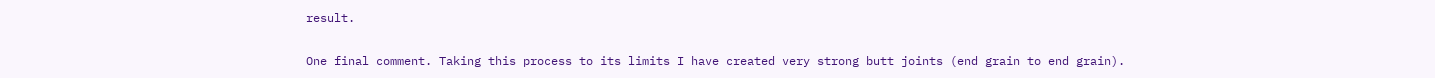result.

One final comment. Taking this process to its limits I have created very strong butt joints (end grain to end grain).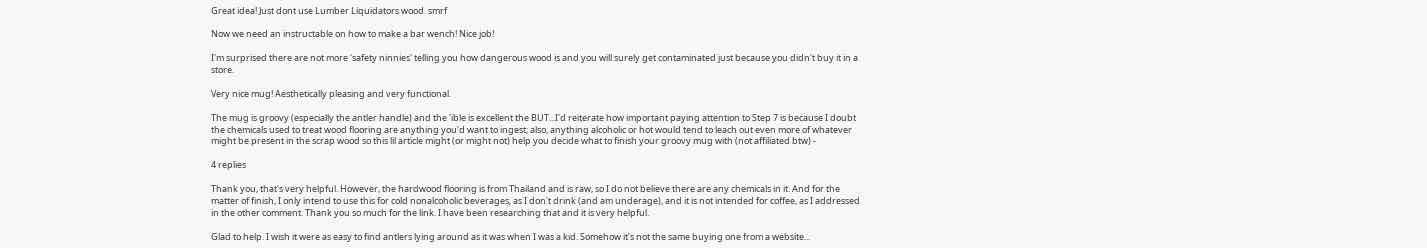Great idea! Just dont use Lumber Liquidators wood. smrf

Now we need an instructable on how to make a bar wench! Nice job!

I'm surprised there are not more 'safety ninnies' telling you how dangerous wood is and you will surely get contaminated just because you didn't buy it in a store.

Very nice mug! Aesthetically pleasing and very functional.

The mug is groovy (especially the antler handle) and the 'ible is excellent the BUT...I'd reiterate how important paying attention to Step 7 is because I doubt the chemicals used to treat wood flooring are anything you'd want to ingest; also, anything alcoholic or hot would tend to leach out even more of whatever might be present in the scrap wood so this lil article might (or might not) help you decide what to finish your groovy mug with (not affiliated btw) -

4 replies

Thank you, that's very helpful. However, the hardwood flooring is from Thailand and is raw, so I do not believe there are any chemicals in it. And for the matter of finish, I only intend to use this for cold nonalcoholic beverages, as I don't drink (and am underage), and it is not intended for coffee, as I addressed in the other comment. Thank you so much for the link. I have been researching that and it is very helpful.

Glad to help. I wish it were as easy to find antlers lying around as it was when I was a kid. Somehow it's not the same buying one from a website...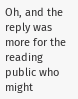Oh, and the reply was more for the reading public who might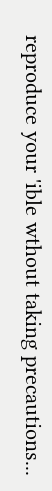reproduce your 'ible wthout taking precautions...